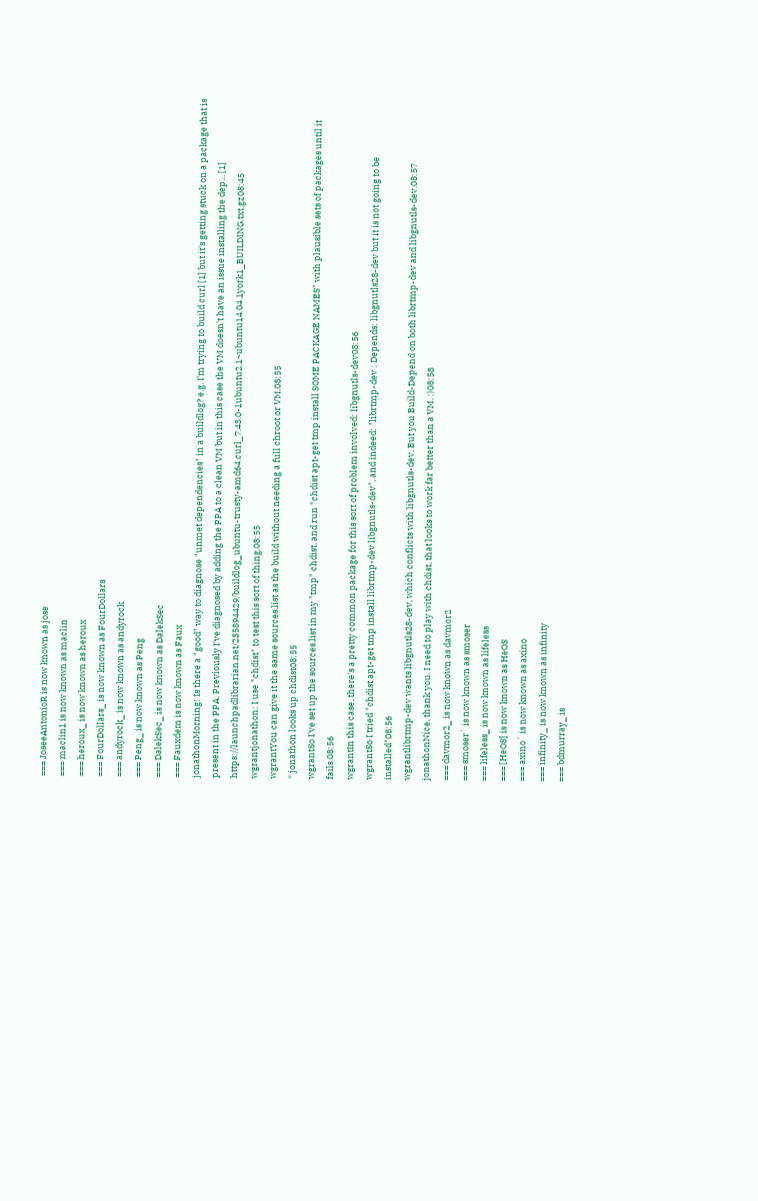=== JoseeAntonioR is now known as jose
=== maclin1 is now known as maclin
=== heroux_ is now known as heroux
=== FourDollars_ is now known as FourDollars
=== andyrock_ is now known as andyrock
=== Peng_ is now known as Peng
=== DalekSec_ is now known as DalekSec
=== Fauxdem is now known as Faux
jonathonMorning! Is there a "good" way to diagnose "unmet dependencies" in a buildlog? e.g. I'm trying to build curl [1] but it's getting stuck on a package that is present in the PPA. Previously I've diagnosed by adding the PPA to a clean VM but in this case the VM doesn't have an issue installing the dep... [1] https://launchpadlibrarian.net/235894429/buildlog_ubuntu-trusty-amd64.curl_7.43.0-1ubuntu2.1~ubuntu14.04.1york1_BUILDING.txt.gz08:45
wgrantjonathon: I use "chdist" to test this sort of thing.08:55
wgrantYou can give it the same sources.list as the build without needing a full chroot or VM.08:55
* jonathon looks up chdist08:55
wgrantSo I've set up the sources.list in my "tmp" chdist, and run "chdist apt-get tmp install SOME PACKAGE NAMES" with plausible sets of packages until it fails.08:56
wgrantIn this case, there's a pretty common package for this sort of problem involved: libgnutls-dev08:56
wgrantSo I tried "chdist apt-get tmp install librtmp-dev libgnutls-dev", and indeed: "librtmp-dev : Depends: libgnutls28-dev but it is not going to be installed"08:56
wgrantlibrtmp-dev wants libgnutls28-dev, which conflicts with libgnutls-dev. But you Build-Depend on both librtmp-dev and libgnutls-dev.08:57
jonathonNice, thank you. I need to play with chdist, that looks to work far better than a VM. :)08:58
=== davmor2_ is now known as davmor2
=== smoser` is now known as smoser
=== lifeless_ is now known as lifeless
=== [HeOS] is now known as HeOS
=== axino` is now known as axino
=== infinity_ is now known as infinity
=== bdmurray_ is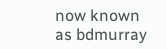now known as bdmurray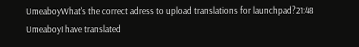UmeaboyWhat's the correct adress to upload translations for launchpad?21:48
UmeaboyI have translated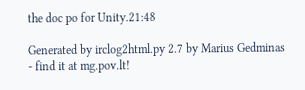the doc po for Unity.21:48

Generated by irclog2html.py 2.7 by Marius Gedminas - find it at mg.pov.lt!